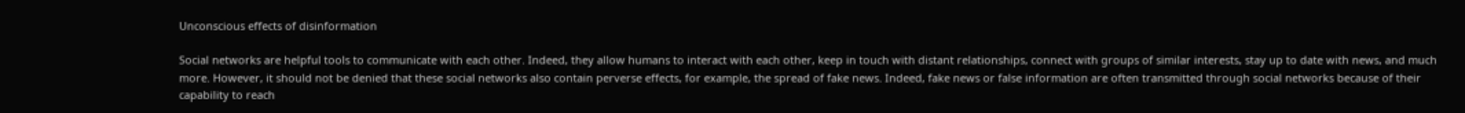Unconscious effects of disinformation

Social networks are helpful tools to communicate with each other. Indeed, they allow humans to interact with each other, keep in touch with distant relationships, connect with groups of similar interests, stay up to date with news, and much more. However, it should not be denied that these social networks also contain perverse effects, for example, the spread of fake news. Indeed, fake news or false information are often transmitted through social networks because of their capability to reach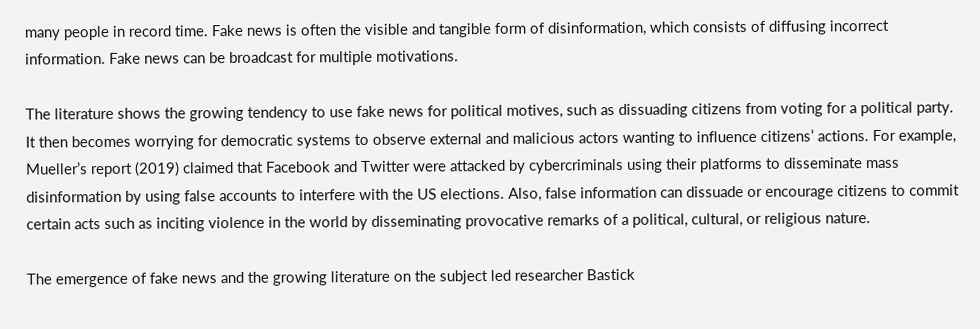many people in record time. Fake news is often the visible and tangible form of disinformation, which consists of diffusing incorrect information. Fake news can be broadcast for multiple motivations.

The literature shows the growing tendency to use fake news for political motives, such as dissuading citizens from voting for a political party. It then becomes worrying for democratic systems to observe external and malicious actors wanting to influence citizens’ actions. For example, Mueller’s report (2019) claimed that Facebook and Twitter were attacked by cybercriminals using their platforms to disseminate mass disinformation by using false accounts to interfere with the US elections. Also, false information can dissuade or encourage citizens to commit certain acts such as inciting violence in the world by disseminating provocative remarks of a political, cultural, or religious nature.

The emergence of fake news and the growing literature on the subject led researcher Bastick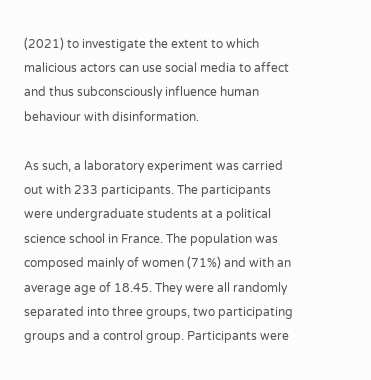(2021) to investigate the extent to which malicious actors can use social media to affect and thus subconsciously influence human behaviour with disinformation.

As such, a laboratory experiment was carried out with 233 participants. The participants were undergraduate students at a political science school in France. The population was composed mainly of women (71%) and with an average age of 18.45. They were all randomly separated into three groups, two participating groups and a control group. Participants were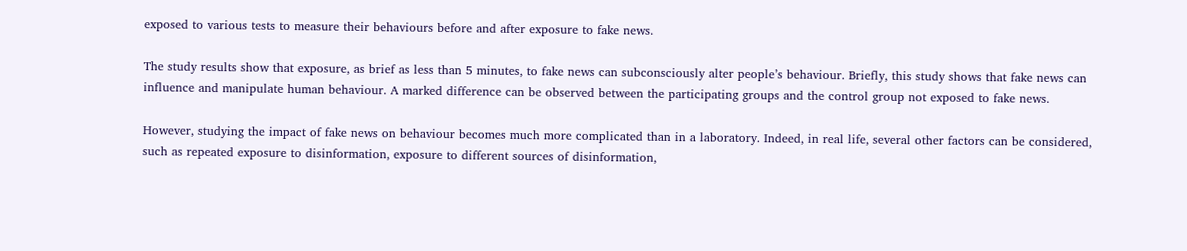exposed to various tests to measure their behaviours before and after exposure to fake news.

The study results show that exposure, as brief as less than 5 minutes, to fake news can subconsciously alter people’s behaviour. Briefly, this study shows that fake news can influence and manipulate human behaviour. A marked difference can be observed between the participating groups and the control group not exposed to fake news.

However, studying the impact of fake news on behaviour becomes much more complicated than in a laboratory. Indeed, in real life, several other factors can be considered, such as repeated exposure to disinformation, exposure to different sources of disinformation,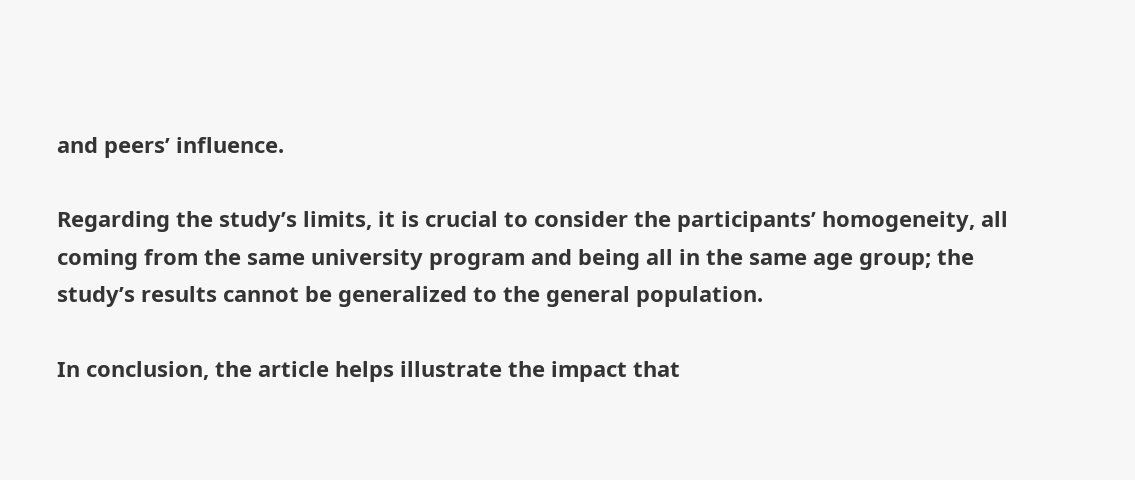and peers’ influence.

Regarding the study’s limits, it is crucial to consider the participants’ homogeneity, all coming from the same university program and being all in the same age group; the study’s results cannot be generalized to the general population.

In conclusion, the article helps illustrate the impact that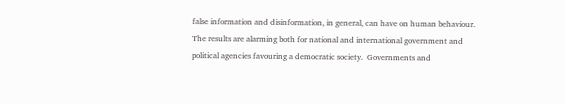false information and disinformation, in general, can have on human behaviour. The results are alarming both for national and international government and political agencies favouring a democratic society.  Governments and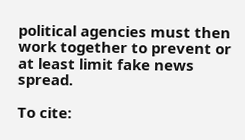political agencies must then work together to prevent or at least limit fake news spread.

To cite: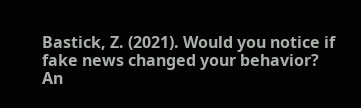Bastick, Z. (2021). Would you notice if fake news changed your behavior? An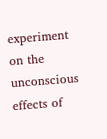experiment on the unconscious effects of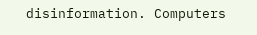disinformation. Computers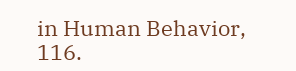in Human Behavior, 116.